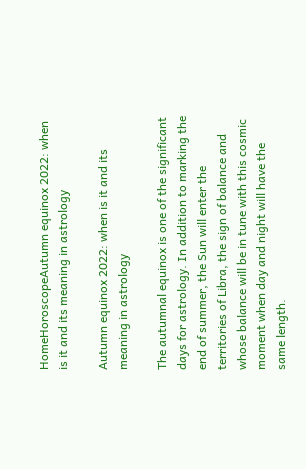HomeHoroscopeAutumn equinox 2022: when is it and its meaning in astrology

Autumn equinox 2022: when is it and its meaning in astrology

The autumnal equinox is one of the significant days for astrology. In addition to marking the end of summer, the Sun will enter the territories of Libra, the sign of balance and whose balance will be in tune with this cosmic moment when day and night will have the same length.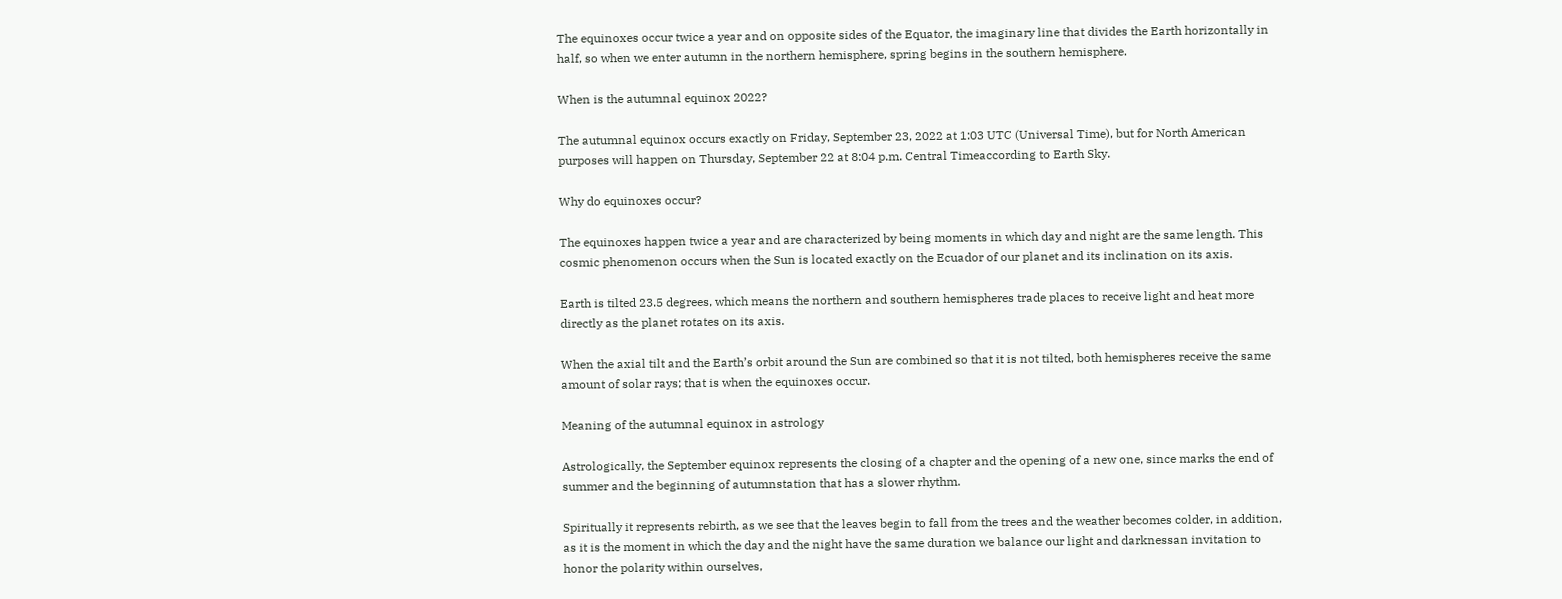The equinoxes occur twice a year and on opposite sides of the Equator, the imaginary line that divides the Earth horizontally in half, so when we enter autumn in the northern hemisphere, spring begins in the southern hemisphere.

When is the autumnal equinox 2022?

The autumnal equinox occurs exactly on Friday, September 23, 2022 at 1:03 UTC (Universal Time), but for North American purposes will happen on Thursday, September 22 at 8:04 p.m. Central Timeaccording to Earth Sky.

Why do equinoxes occur?

The equinoxes happen twice a year and are characterized by being moments in which day and night are the same length. This cosmic phenomenon occurs when the Sun is located exactly on the Ecuador of our planet and its inclination on its axis.

Earth is tilted 23.5 degrees, which means the northern and southern hemispheres trade places to receive light and heat more directly as the planet rotates on its axis.

When the axial tilt and the Earth’s orbit around the Sun are combined so that it is not tilted, both hemispheres receive the same amount of solar rays; that is when the equinoxes occur.

Meaning of the autumnal equinox in astrology

Astrologically, the September equinox represents the closing of a chapter and the opening of a new one, since marks the end of summer and the beginning of autumnstation that has a slower rhythm.

Spiritually it represents rebirth, as we see that the leaves begin to fall from the trees and the weather becomes colder, in addition, as it is the moment in which the day and the night have the same duration we balance our light and darknessan invitation to honor the polarity within ourselves,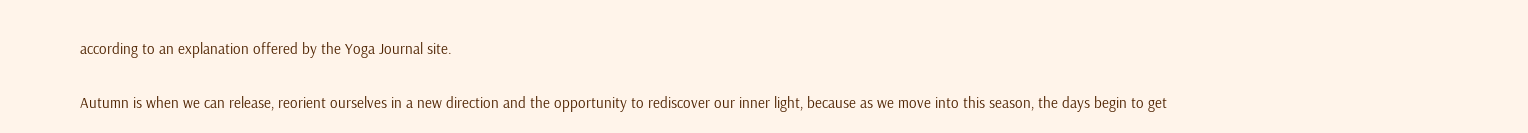according to an explanation offered by the Yoga Journal site.

Autumn is when we can release, reorient ourselves in a new direction and the opportunity to rediscover our inner light, because as we move into this season, the days begin to get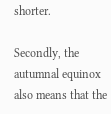shorter.

Secondly, the autumnal equinox also means that the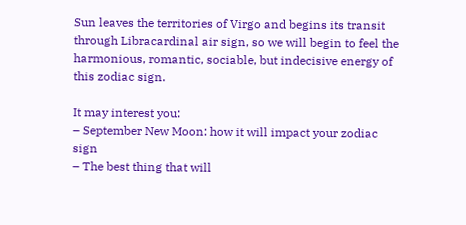Sun leaves the territories of Virgo and begins its transit through Libracardinal air sign, so we will begin to feel the harmonious, romantic, sociable, but indecisive energy of this zodiac sign.

It may interest you:
– September New Moon: how it will impact your zodiac sign
– The best thing that will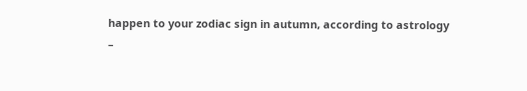happen to your zodiac sign in autumn, according to astrology
–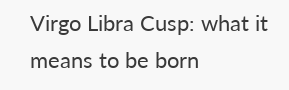Virgo Libra Cusp: what it means to be born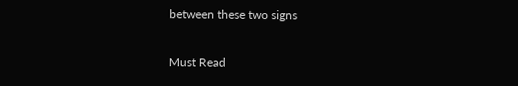between these two signs

Must Read